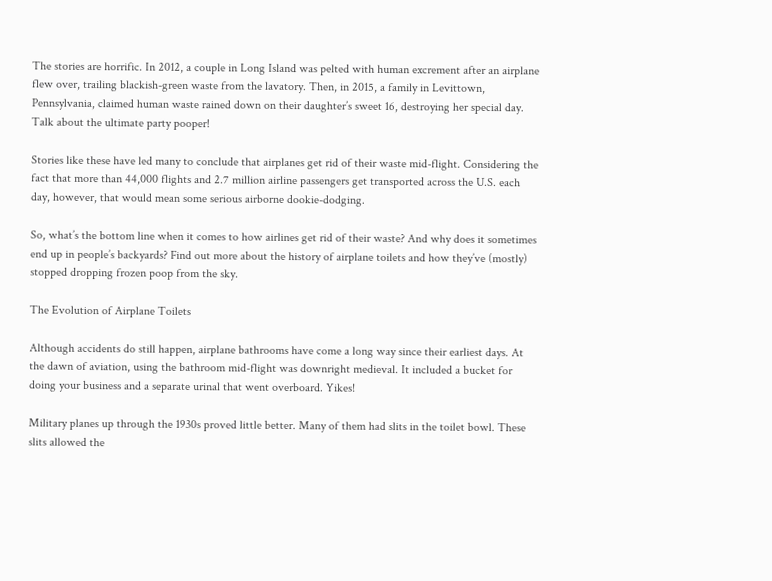The stories are horrific. In 2012, a couple in Long Island was pelted with human excrement after an airplane flew over, trailing blackish-green waste from the lavatory. Then, in 2015, a family in Levittown, Pennsylvania, claimed human waste rained down on their daughter’s sweet 16, destroying her special day. Talk about the ultimate party pooper!

Stories like these have led many to conclude that airplanes get rid of their waste mid-flight. Considering the fact that more than 44,000 flights and 2.7 million airline passengers get transported across the U.S. each day, however, that would mean some serious airborne dookie-dodging.

So, what’s the bottom line when it comes to how airlines get rid of their waste? And why does it sometimes end up in people’s backyards? Find out more about the history of airplane toilets and how they’ve (mostly) stopped dropping frozen poop from the sky.

The Evolution of Airplane Toilets

Although accidents do still happen, airplane bathrooms have come a long way since their earliest days. At the dawn of aviation, using the bathroom mid-flight was downright medieval. It included a bucket for doing your business and a separate urinal that went overboard. Yikes!

Military planes up through the 1930s proved little better. Many of them had slits in the toilet bowl. These slits allowed the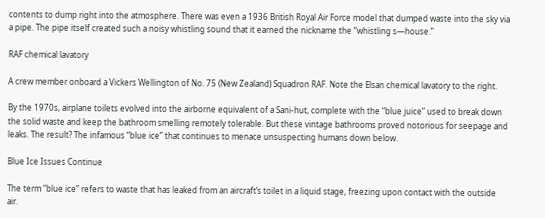contents to dump right into the atmosphere. There was even a 1936 British Royal Air Force model that dumped waste into the sky via a pipe. The pipe itself created such a noisy whistling sound that it earned the nickname the “whistling s—house.”

RAF chemical lavatory

A crew member onboard a Vickers Wellington of No. 75 (New Zealand) Squadron RAF. Note the Elsan chemical lavatory to the right.

By the 1970s, airplane toilets evolved into the airborne equivalent of a Sani-hut, complete with the “blue juice” used to break down the solid waste and keep the bathroom smelling remotely tolerable. But these vintage bathrooms proved notorious for seepage and leaks. The result? The infamous “blue ice” that continues to menace unsuspecting humans down below.

Blue Ice Issues Continue

The term “blue ice” refers to waste that has leaked from an aircraft’s toilet in a liquid stage, freezing upon contact with the outside air.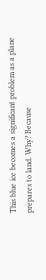This blue ice becomes a significant problem as a plane prepares to land. Why? Because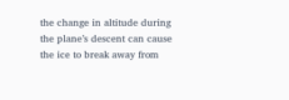the change in altitude during the plane’s descent can cause the ice to break away from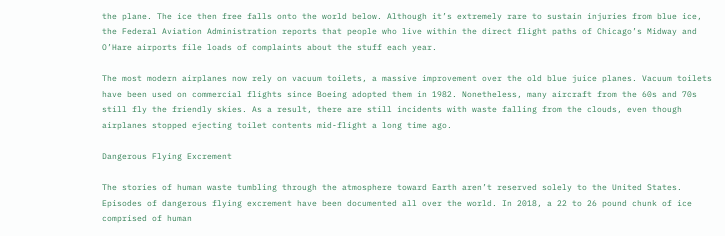the plane. The ice then free falls onto the world below. Although it’s extremely rare to sustain injuries from blue ice, the Federal Aviation Administration reports that people who live within the direct flight paths of Chicago’s Midway and O’Hare airports file loads of complaints about the stuff each year.

The most modern airplanes now rely on vacuum toilets, a massive improvement over the old blue juice planes. Vacuum toilets have been used on commercial flights since Boeing adopted them in 1982. Nonetheless, many aircraft from the 60s and 70s still fly the friendly skies. As a result, there are still incidents with waste falling from the clouds, even though airplanes stopped ejecting toilet contents mid-flight a long time ago.

Dangerous Flying Excrement

The stories of human waste tumbling through the atmosphere toward Earth aren’t reserved solely to the United States. Episodes of dangerous flying excrement have been documented all over the world. In 2018, a 22 to 26 pound chunk of ice comprised of human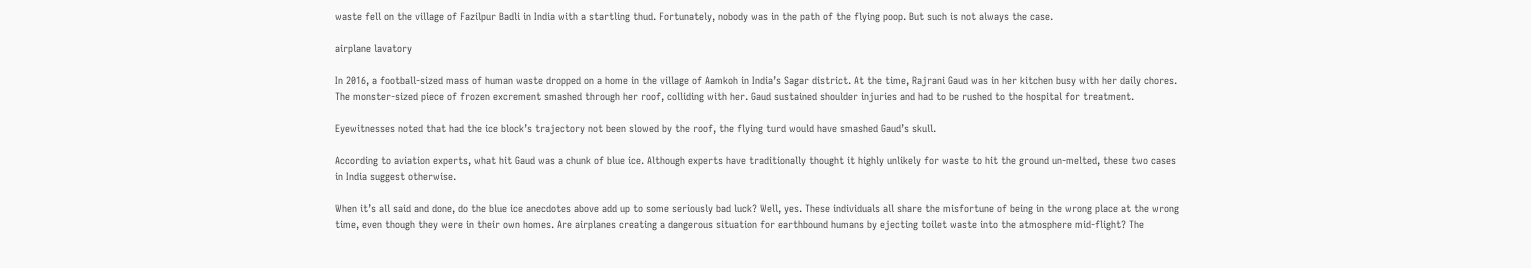waste fell on the village of Fazilpur Badli in India with a startling thud. Fortunately, nobody was in the path of the flying poop. But such is not always the case.

airplane lavatory

In 2016, a football-sized mass of human waste dropped on a home in the village of Aamkoh in India’s Sagar district. At the time, Rajrani Gaud was in her kitchen busy with her daily chores. The monster-sized piece of frozen excrement smashed through her roof, colliding with her. Gaud sustained shoulder injuries and had to be rushed to the hospital for treatment.

Eyewitnesses noted that had the ice block’s trajectory not been slowed by the roof, the flying turd would have smashed Gaud’s skull.

According to aviation experts, what hit Gaud was a chunk of blue ice. Although experts have traditionally thought it highly unlikely for waste to hit the ground un-melted, these two cases in India suggest otherwise.

When it’s all said and done, do the blue ice anecdotes above add up to some seriously bad luck? Well, yes. These individuals all share the misfortune of being in the wrong place at the wrong time, even though they were in their own homes. Are airplanes creating a dangerous situation for earthbound humans by ejecting toilet waste into the atmosphere mid-flight? The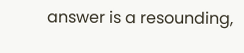answer is a resounding,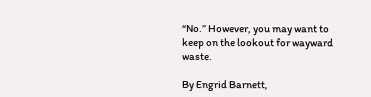“No.” However, you may want to keep on the lookout for wayward waste.

By Engrid Barnett,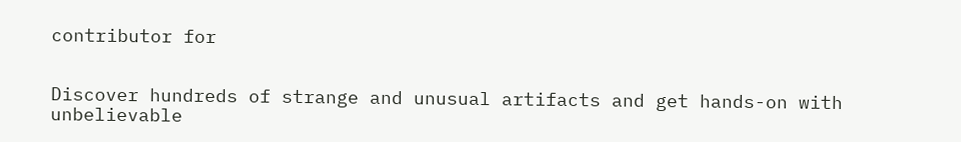contributor for


Discover hundreds of strange and unusual artifacts and get hands-on with unbelievable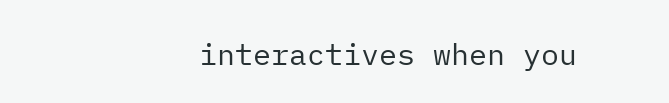interactives when you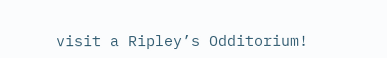visit a Ripley’s Odditorium!